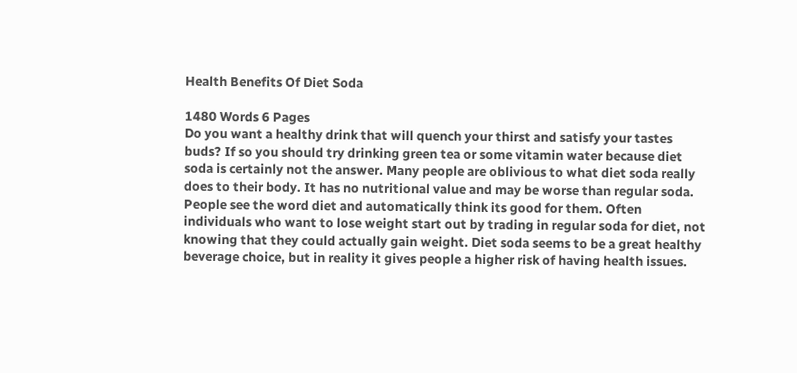Health Benefits Of Diet Soda

1480 Words 6 Pages
Do you want a healthy drink that will quench your thirst and satisfy your tastes buds? If so you should try drinking green tea or some vitamin water because diet soda is certainly not the answer. Many people are oblivious to what diet soda really does to their body. It has no nutritional value and may be worse than regular soda. People see the word diet and automatically think its good for them. Often individuals who want to lose weight start out by trading in regular soda for diet, not knowing that they could actually gain weight. Diet soda seems to be a great healthy beverage choice, but in reality it gives people a higher risk of having health issues.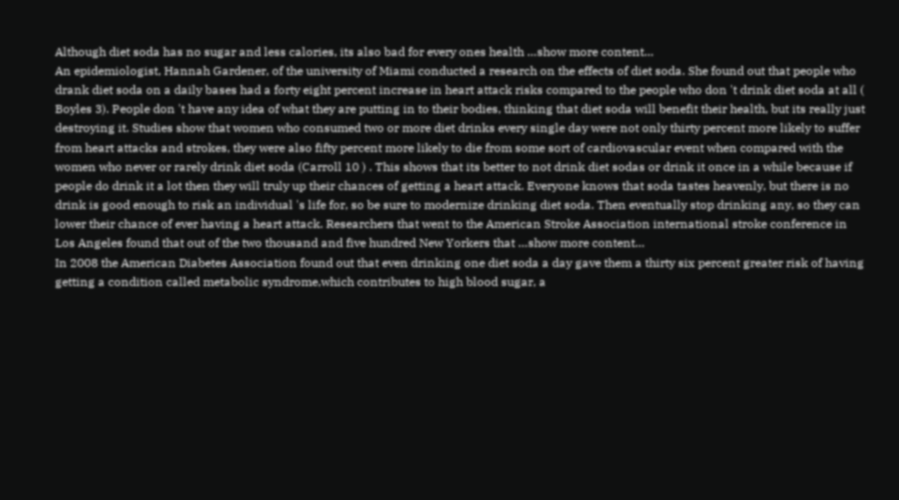Although diet soda has no sugar and less calories, its also bad for every ones health …show more content…
An epidemiologist, Hannah Gardener, of the university of Miami conducted a research on the effects of diet soda. She found out that people who drank diet soda on a daily bases had a forty eight percent increase in heart attack risks compared to the people who don 't drink diet soda at all ( Boyles 3). People don 't have any idea of what they are putting in to their bodies, thinking that diet soda will benefit their health, but its really just destroying it. Studies show that women who consumed two or more diet drinks every single day were not only thirty percent more likely to suffer from heart attacks and strokes, they were also fifty percent more likely to die from some sort of cardiovascular event when compared with the women who never or rarely drink diet soda (Carroll 10 ) . This shows that its better to not drink diet sodas or drink it once in a while because if people do drink it a lot then they will truly up their chances of getting a heart attack. Everyone knows that soda tastes heavenly, but there is no drink is good enough to risk an individual 's life for, so be sure to modernize drinking diet soda. Then eventually stop drinking any, so they can lower their chance of ever having a heart attack. Researchers that went to the American Stroke Association international stroke conference in Los Angeles found that out of the two thousand and five hundred New Yorkers that …show more content…
In 2008 the American Diabetes Association found out that even drinking one diet soda a day gave them a thirty six percent greater risk of having getting a condition called metabolic syndrome,which contributes to high blood sugar, a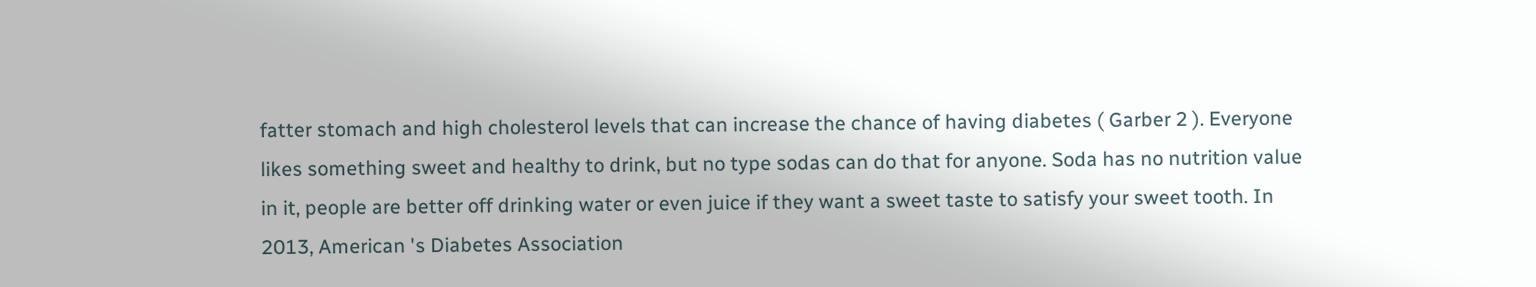fatter stomach and high cholesterol levels that can increase the chance of having diabetes ( Garber 2 ). Everyone likes something sweet and healthy to drink, but no type sodas can do that for anyone. Soda has no nutrition value in it, people are better off drinking water or even juice if they want a sweet taste to satisfy your sweet tooth. In 2013, American 's Diabetes Association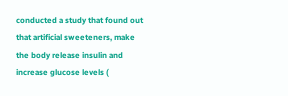conducted a study that found out that artificial sweeteners, make the body release insulin and increase glucose levels (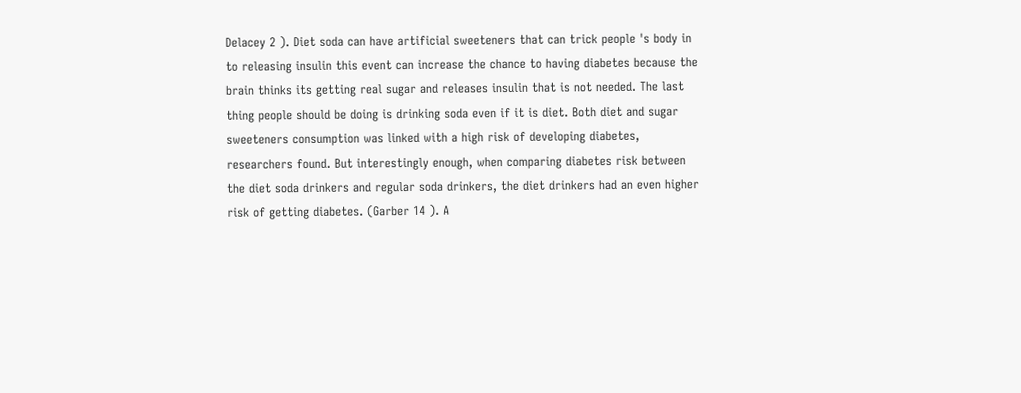Delacey 2 ). Diet soda can have artificial sweeteners that can trick people 's body in to releasing insulin this event can increase the chance to having diabetes because the brain thinks its getting real sugar and releases insulin that is not needed. The last thing people should be doing is drinking soda even if it is diet. Both diet and sugar sweeteners consumption was linked with a high risk of developing diabetes, researchers found. But interestingly enough, when comparing diabetes risk between the diet soda drinkers and regular soda drinkers, the diet drinkers had an even higher risk of getting diabetes. (Garber 14 ). A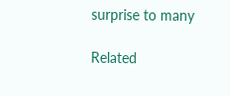surprise to many

Related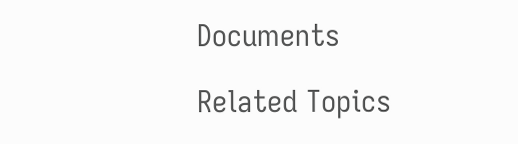Documents

Related Topics